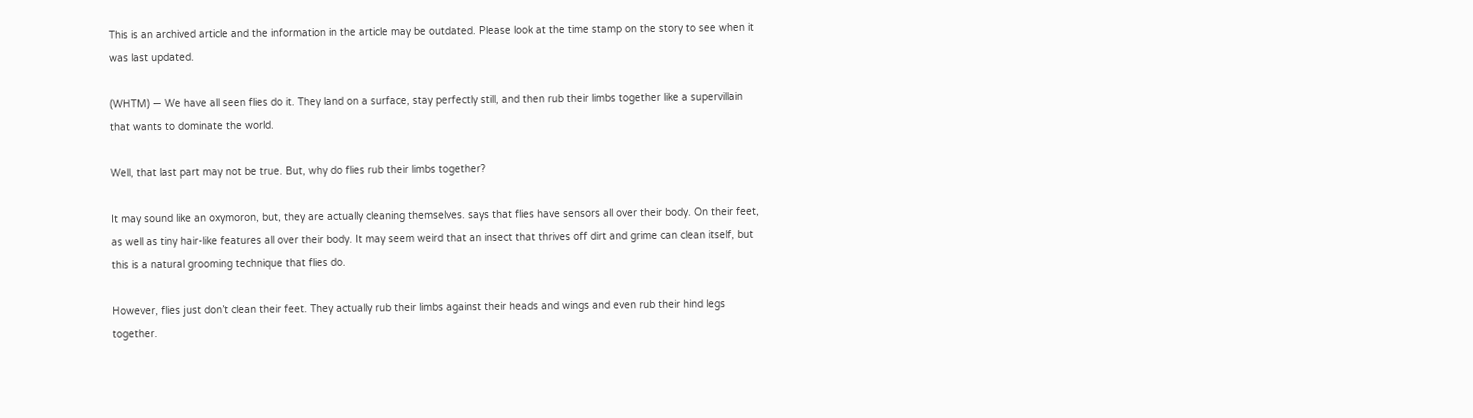This is an archived article and the information in the article may be outdated. Please look at the time stamp on the story to see when it was last updated.

(WHTM) — We have all seen flies do it. They land on a surface, stay perfectly still, and then rub their limbs together like a supervillain that wants to dominate the world.

Well, that last part may not be true. But, why do flies rub their limbs together?

It may sound like an oxymoron, but, they are actually cleaning themselves. says that flies have sensors all over their body. On their feet, as well as tiny hair-like features all over their body. It may seem weird that an insect that thrives off dirt and grime can clean itself, but this is a natural grooming technique that flies do.

However, flies just don’t clean their feet. They actually rub their limbs against their heads and wings and even rub their hind legs together.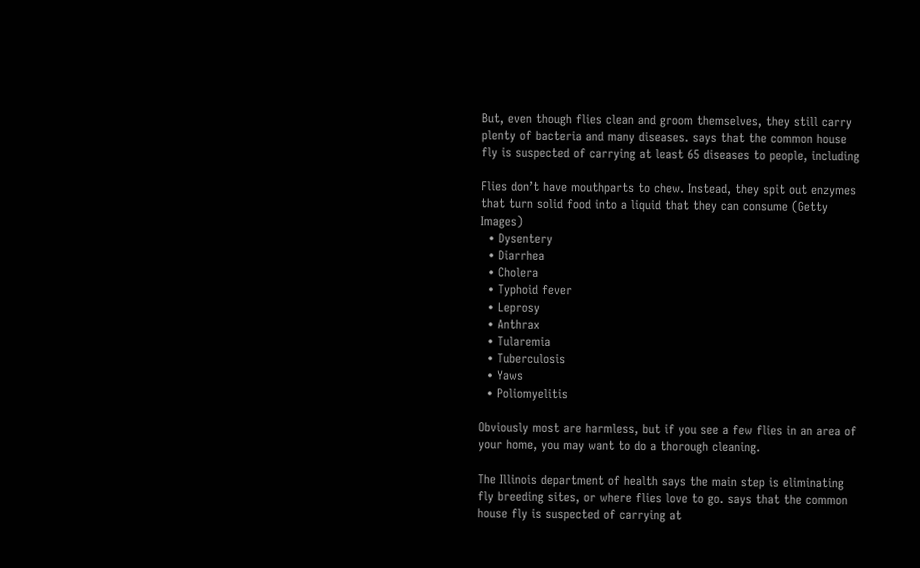But, even though flies clean and groom themselves, they still carry plenty of bacteria and many diseases. says that the common house fly is suspected of carrying at least 65 diseases to people, including

Flies don’t have mouthparts to chew. Instead, they spit out enzymes that turn solid food into a liquid that they can consume (Getty Images)
  • Dysentery
  • Diarrhea
  • Cholera
  • Typhoid fever
  • Leprosy
  • Anthrax
  • Tularemia
  • Tuberculosis
  • Yaws
  • Poliomyelitis

Obviously most are harmless, but if you see a few flies in an area of your home, you may want to do a thorough cleaning.

The Illinois department of health says the main step is eliminating fly breeding sites, or where flies love to go. says that the common house fly is suspected of carrying at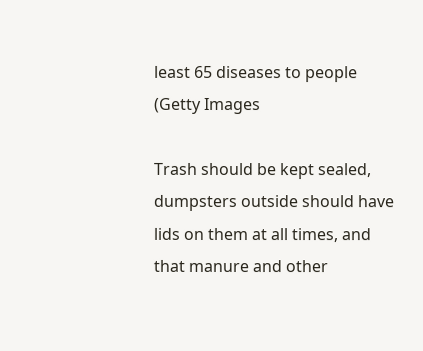least 65 diseases to people (Getty Images

Trash should be kept sealed, dumpsters outside should have lids on them at all times, and that manure and other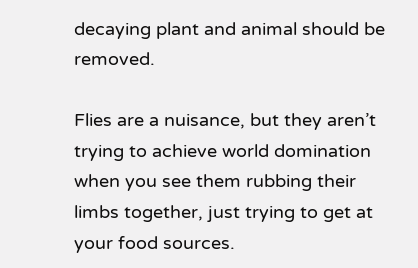decaying plant and animal should be removed.

Flies are a nuisance, but they aren’t trying to achieve world domination when you see them rubbing their limbs together, just trying to get at your food sources.